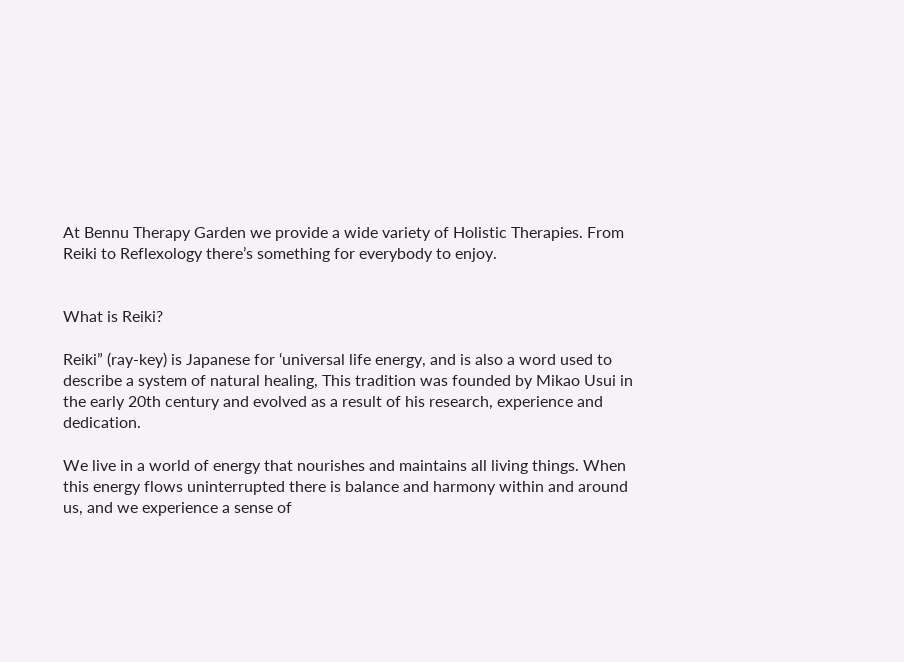At Bennu Therapy Garden we provide a wide variety of Holistic Therapies. From Reiki to Reflexology there’s something for everybody to enjoy.


What is Reiki?

Reiki” (ray-key) is Japanese for ‘universal life energy, and is also a word used to describe a system of natural healing, This tradition was founded by Mikao Usui in the early 20th century and evolved as a result of his research, experience and dedication.

We live in a world of energy that nourishes and maintains all living things. When this energy flows uninterrupted there is balance and harmony within and around us, and we experience a sense of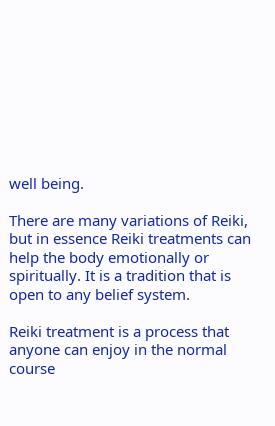well being.

There are many variations of Reiki, but in essence Reiki treatments can help the body emotionally or spiritually. It is a tradition that is open to any belief system.

Reiki treatment is a process that anyone can enjoy in the normal course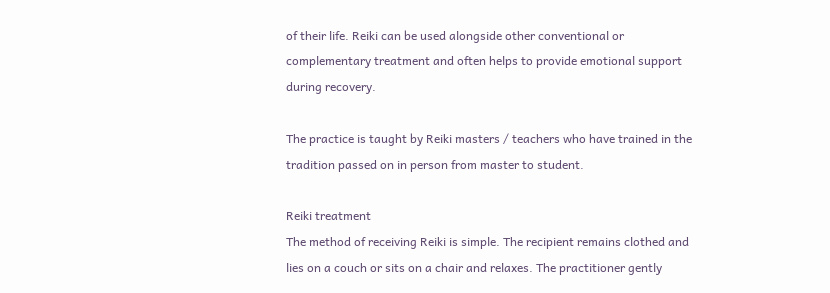of their life. Reiki can be used alongside other conventional or complementary treatment and often helps to provide emotional support during recovery.

The practice is taught by Reiki masters / teachers who have trained in the tradition passed on in person from master to student.

Reiki treatment
The method of receiving Reiki is simple. The recipient remains clothed and lies on a couch or sits on a chair and relaxes. The practitioner gently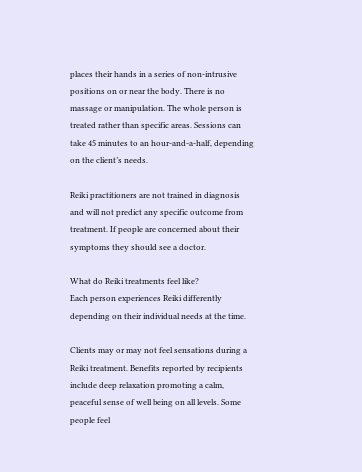places their hands in a series of non-intrusive positions on or near the body. There is no massage or manipulation. The whole person is treated rather than specific areas. Sessions can take 45 minutes to an hour-and-a-half, depending on the client’s needs.

Reiki practitioners are not trained in diagnosis and will not predict any specific outcome from treatment. If people are concerned about their symptoms they should see a doctor.

What do Reiki treatments feel like?
Each person experiences Reiki differently depending on their individual needs at the time.

Clients may or may not feel sensations during a Reiki treatment. Benefits reported by recipients include deep relaxation promoting a calm, peaceful sense of well being on all levels. Some people feel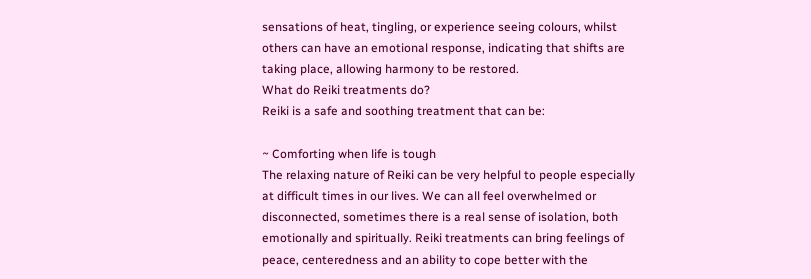sensations of heat, tingling, or experience seeing colours, whilst others can have an emotional response, indicating that shifts are taking place, allowing harmony to be restored.
What do Reiki treatments do?
Reiki is a safe and soothing treatment that can be:

~ Comforting when life is tough
The relaxing nature of Reiki can be very helpful to people especially at difficult times in our lives. We can all feel overwhelmed or disconnected, sometimes there is a real sense of isolation, both emotionally and spiritually. Reiki treatments can bring feelings of peace, centeredness and an ability to cope better with the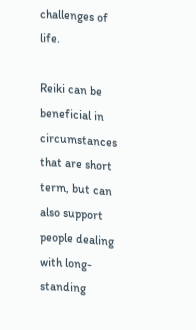challenges of life.

Reiki can be beneficial in circumstances that are short term, but can also support people dealing with long-standing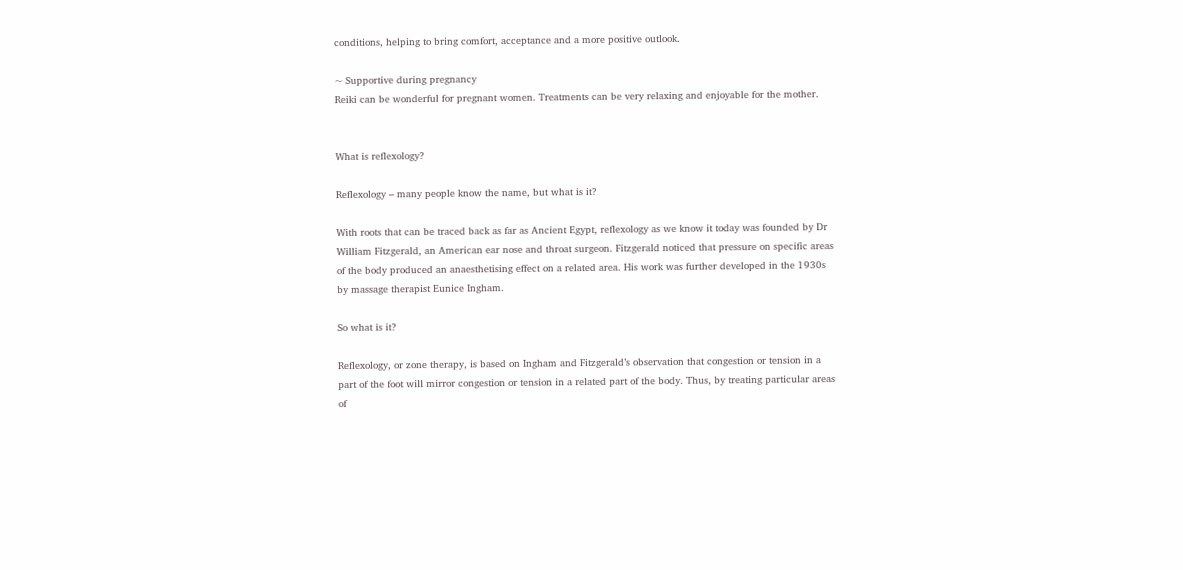conditions, helping to bring comfort, acceptance and a more positive outlook.

~ Supportive during pregnancy
Reiki can be wonderful for pregnant women. Treatments can be very relaxing and enjoyable for the mother.


What is reflexology?

Reflexology – many people know the name, but what is it?

With roots that can be traced back as far as Ancient Egypt, reflexology as we know it today was founded by Dr William Fitzgerald, an American ear nose and throat surgeon. Fitzgerald noticed that pressure on specific areas of the body produced an anaesthetising effect on a related area. His work was further developed in the 1930s by massage therapist Eunice Ingham.

So what is it?

Reflexology, or zone therapy, is based on Ingham and Fitzgerald’s observation that congestion or tension in a part of the foot will mirror congestion or tension in a related part of the body. Thus, by treating particular areas of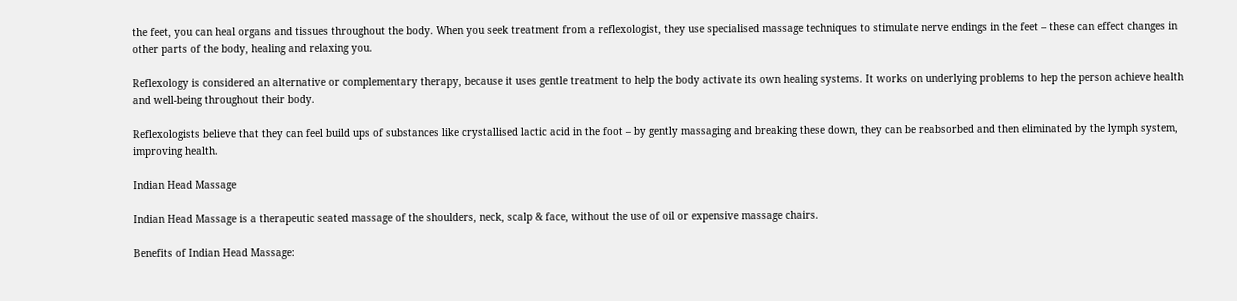the feet, you can heal organs and tissues throughout the body. When you seek treatment from a reflexologist, they use specialised massage techniques to stimulate nerve endings in the feet – these can effect changes in other parts of the body, healing and relaxing you.

Reflexology is considered an alternative or complementary therapy, because it uses gentle treatment to help the body activate its own healing systems. It works on underlying problems to hep the person achieve health and well-being throughout their body.

Reflexologists believe that they can feel build ups of substances like crystallised lactic acid in the foot – by gently massaging and breaking these down, they can be reabsorbed and then eliminated by the lymph system, improving health.

Indian Head Massage

Indian Head Massage is a therapeutic seated massage of the shoulders, neck, scalp & face, without the use of oil or expensive massage chairs.

Benefits of Indian Head Massage: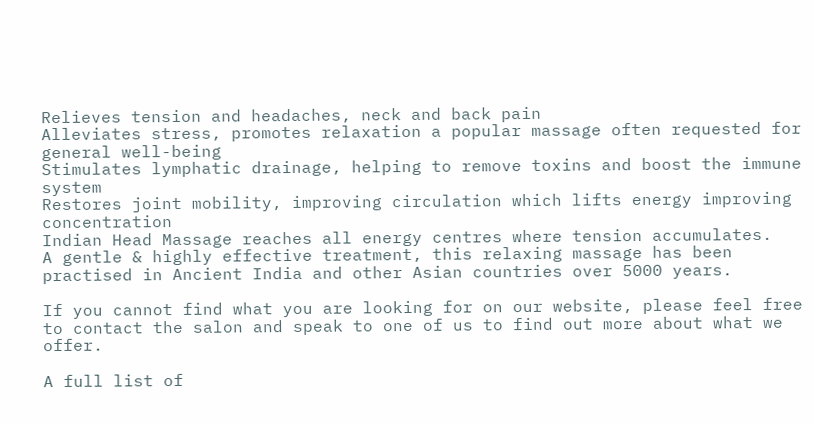Relieves tension and headaches, neck and back pain
Alleviates stress, promotes relaxation a popular massage often requested for general well-being
Stimulates lymphatic drainage, helping to remove toxins and boost the immune system
Restores joint mobility, improving circulation which lifts energy improving concentration
Indian Head Massage reaches all energy centres where tension accumulates.
A gentle & highly effective treatment, this relaxing massage has been practised in Ancient India and other Asian countries over 5000 years.

If you cannot find what you are looking for on our website, please feel free to contact the salon and speak to one of us to find out more about what we offer.

A full list of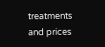treatments and prices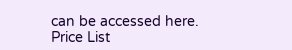can be accessed here.  Price List